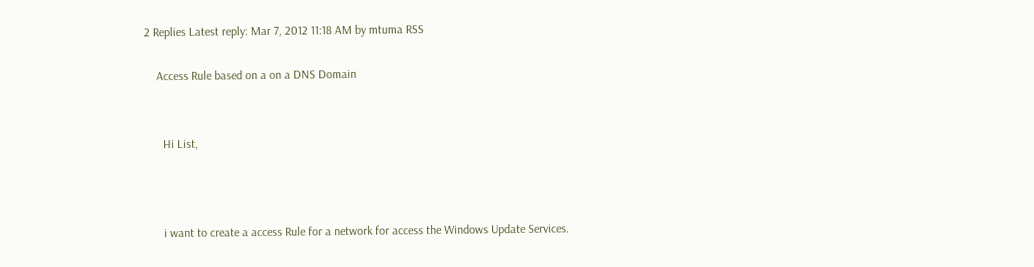2 Replies Latest reply: Mar 7, 2012 11:18 AM by mtuma RSS

    Access Rule based on a on a DNS Domain


      Hi List,



      i want to create a access Rule for a network for access the Windows Update Services.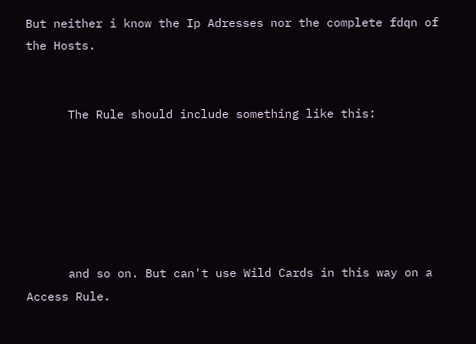But neither i know the Ip Adresses nor the complete fdqn of the Hosts.


      The Rule should include something like this:






      and so on. But can't use Wild Cards in this way on a Access Rule.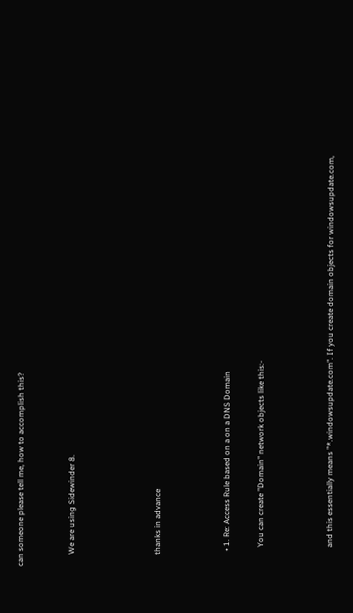can someone please tell me, how to accomplish this?


      We are using Sidewinder 8.




      thanks in advance



        • 1. Re: Access Rule based on a on a DNS Domain

          You can create "Domain" network objects like this:-



          and this essentially means "*.windowsupdate.com". If you create domain objects for windowsupdate.com,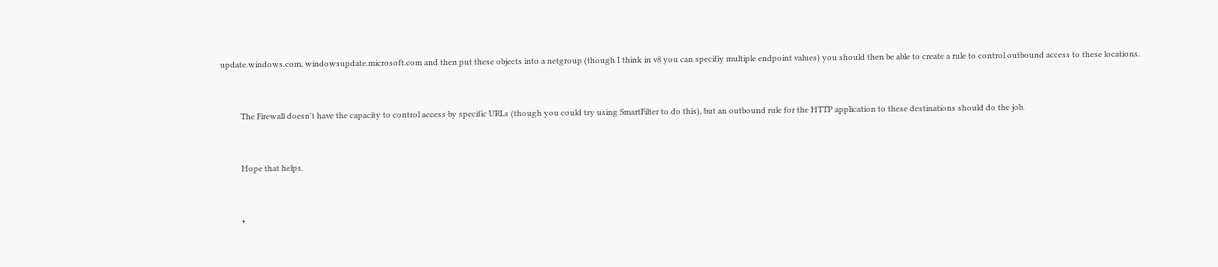update.windows.com, windowsupdate.microsoft.com and then put these objects into a netgroup (though I think in v8 you can specifiy multiple endpoint values) you should then be able to create a rule to control outbound access to these locations.


          The Firewall doesn't have the capacity to control access by specific URLs (though you could try using SmartFilter to do this), but an outbound rule for the HTTP application to these destinations should do the job.


          Hope that helps.


          •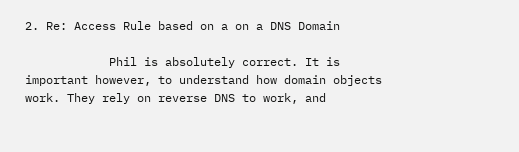2. Re: Access Rule based on a on a DNS Domain

            Phil is absolutely correct. It is important however, to understand how domain objects work. They rely on reverse DNS to work, and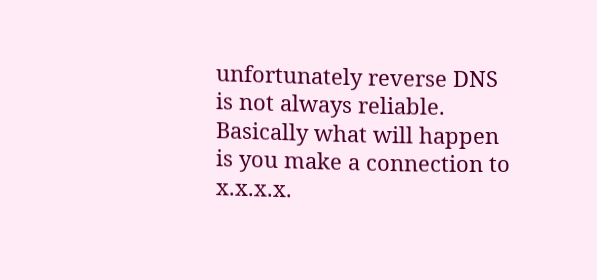unfortunately reverse DNS is not always reliable. Basically what will happen is you make a connection to x.x.x.x.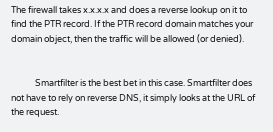The firewall takes x.x.x.x and does a reverse lookup on it to find the PTR record. If the PTR record domain matches your domain object, then the traffic will be allowed (or denied).


            Smartfilter is the best bet in this case. Smartfilter does not have to rely on reverse DNS, it simply looks at the URL of the request.